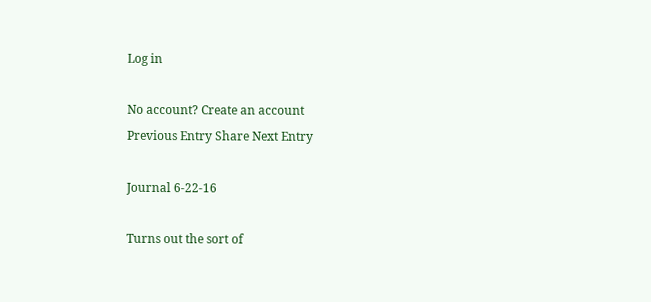Log in

No account? Create an account
Previous Entry Share Next Entry

Journal 6-22-16

Turns out the sort of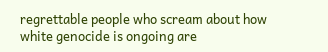regrettable people who scream about how white genocide is ongoing are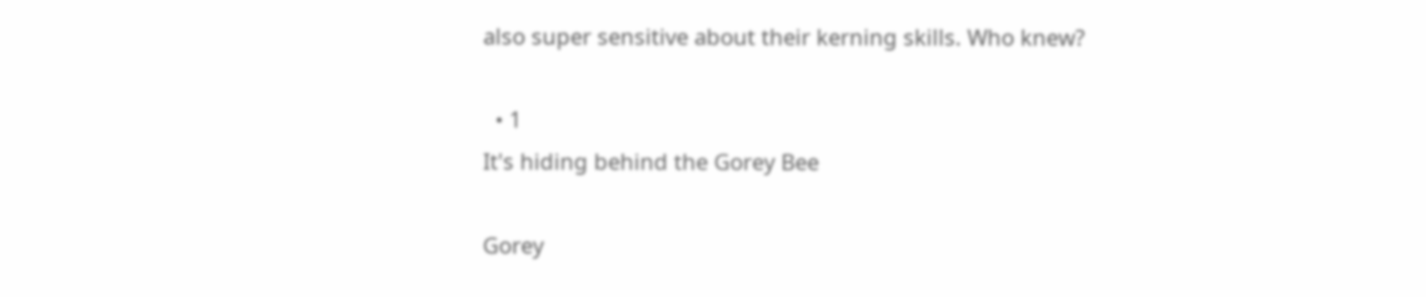also super sensitive about their kerning skills. Who knew?

  • 1
It's hiding behind the Gorey Bee

Gorey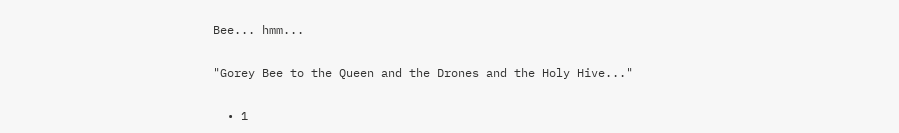Bee... hmm...

"Gorey Bee to the Queen and the Drones and the Holy Hive..."

  • 1